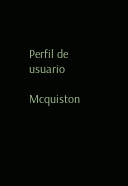Perfil de usuario

Mcquiston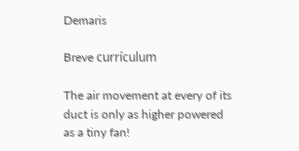Demaris

Breve currículum

The air movement at every of its duct is only as higher powered as a tiny fan!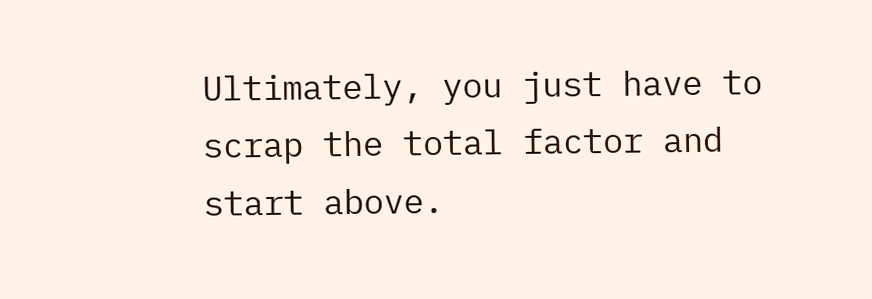Ultimately, you just have to scrap the total factor and start above.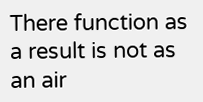There function as a result is not as an air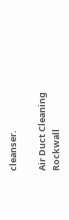cleanser.

Air Duct Cleaning Rockwall